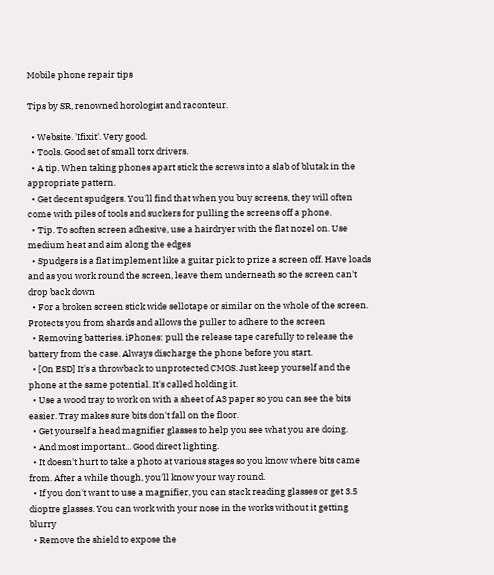Mobile phone repair tips

Tips by SR, renowned horologist and raconteur.

  • Website. 'Ifixit'. Very good.
  • Tools. Good set of small torx drivers.
  • A tip. When taking phones apart stick the screws into a slab of blutak in the appropriate pattern.
  • Get decent spudgers. You'll find that when you buy screens, they will often come with piles of tools and suckers for pulling the screens off a phone.
  • Tip. To soften screen adhesive, use a hairdryer with the flat nozel on. Use medium heat and aim along the edges
  • Spudgers is a flat implement like a guitar pick to prize a screen off. Have loads and as you work round the screen, leave them underneath so the screen can't drop back down
  • For a broken screen stick wide sellotape or similar on the whole of the screen. Protects you from shards and allows the puller to adhere to the screen
  • Removing batteries. iPhones: pull the release tape carefully to release the battery from the case. Always discharge the phone before you start.
  • [On ESD] It's a throwback to unprotected CMOS. Just keep yourself and the phone at the same potential. It's called holding it.
  • Use a wood tray to work on with a sheet of A3 paper so you can see the bits easier. Tray makes sure bits don't fall on the floor.
  • Get yourself a head magnifier glasses to help you see what you are doing.
  • And most important... Good direct lighting.
  • It doesn't hurt to take a photo at various stages so you know where bits came from. After a while though, you'll know your way round.
  • If you don't want to use a magnifier, you can stack reading glasses or get 3.5 dioptre glasses. You can work with your nose in the works without it getting blurry
  • Remove the shield to expose the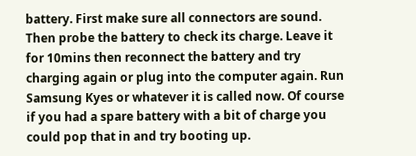battery. First make sure all connectors are sound. Then probe the battery to check its charge. Leave it for 10mins then reconnect the battery and try charging again or plug into the computer again. Run Samsung Kyes or whatever it is called now. Of course if you had a spare battery with a bit of charge you could pop that in and try booting up.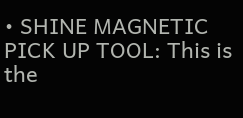• SHINE MAGNETIC PICK UP TOOL: This is the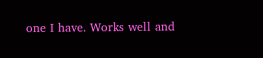one I have. Works well and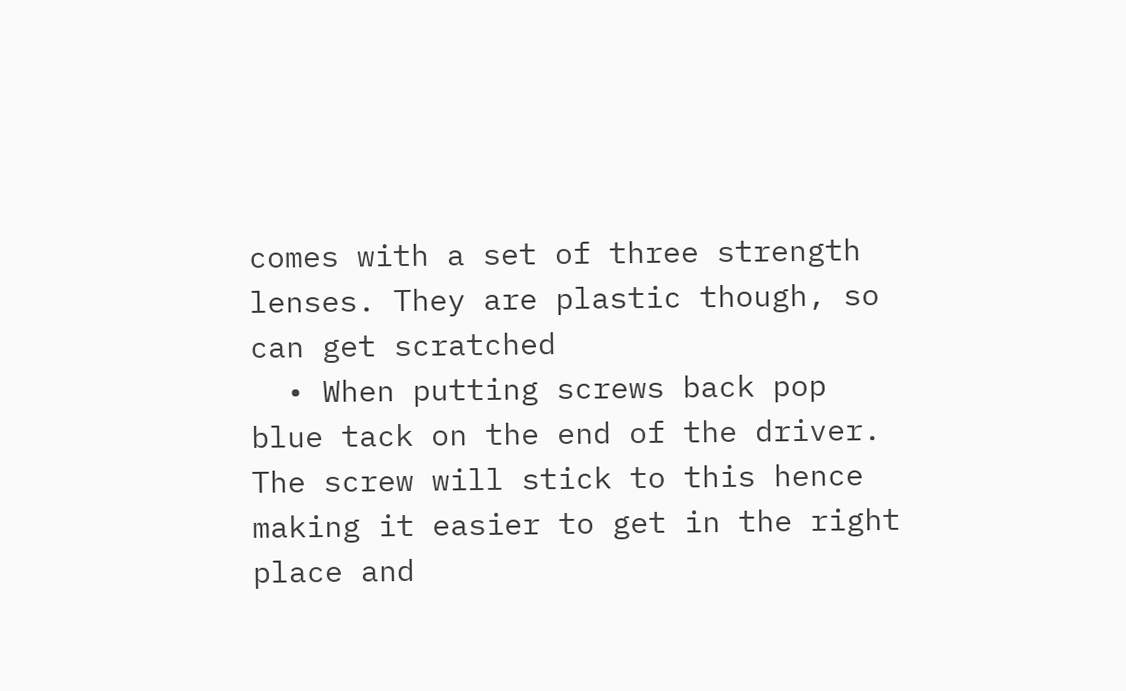comes with a set of three strength lenses. They are plastic though, so can get scratched
  • When putting screws back pop blue tack on the end of the driver. The screw will stick to this hence making it easier to get in the right place and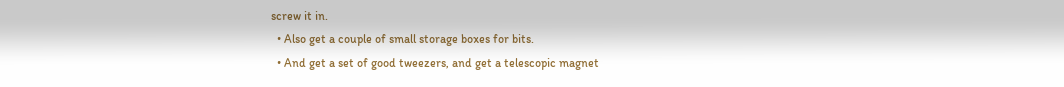screw it in.
  • Also get a couple of small storage boxes for bits.
  • And get a set of good tweezers, and get a telescopic magnet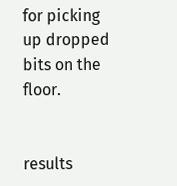for picking up dropped bits on the floor.


results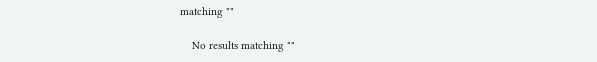matching ""

    No results matching ""